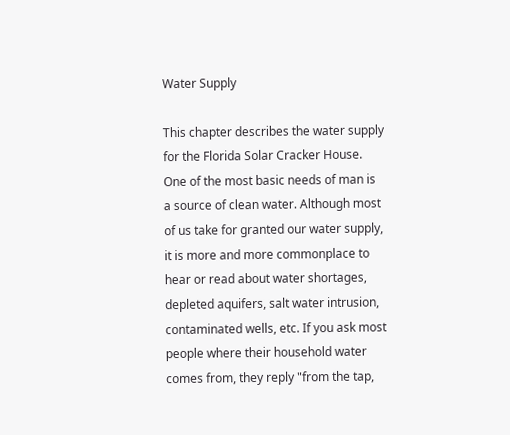Water Supply

This chapter describes the water supply for the Florida Solar Cracker House. One of the most basic needs of man is a source of clean water. Although most of us take for granted our water supply, it is more and more commonplace to hear or read about water shortages, depleted aquifers, salt water intrusion, contaminated wells, etc. If you ask most people where their household water comes from, they reply "from the tap,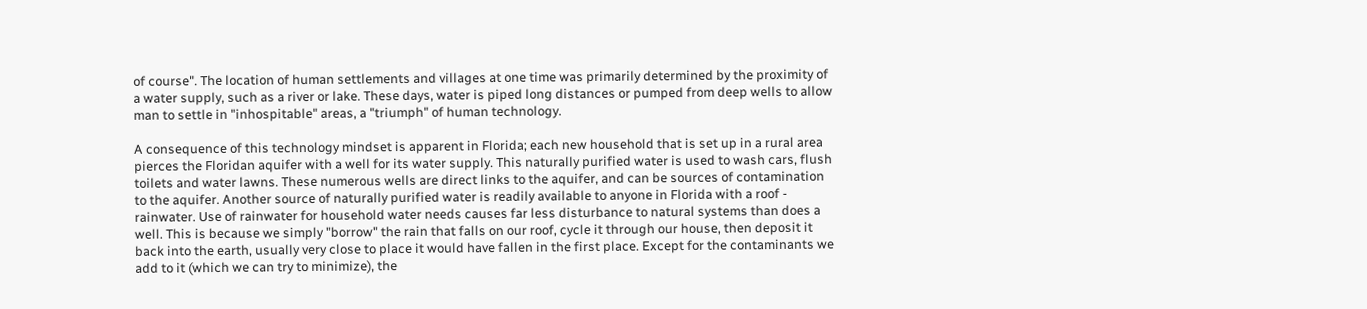of course". The location of human settlements and villages at one time was primarily determined by the proximity of a water supply, such as a river or lake. These days, water is piped long distances or pumped from deep wells to allow man to settle in "inhospitable" areas, a "triumph" of human technology.

A consequence of this technology mindset is apparent in Florida; each new household that is set up in a rural area pierces the Floridan aquifer with a well for its water supply. This naturally purified water is used to wash cars, flush toilets and water lawns. These numerous wells are direct links to the aquifer, and can be sources of contamination to the aquifer. Another source of naturally purified water is readily available to anyone in Florida with a roof - rainwater. Use of rainwater for household water needs causes far less disturbance to natural systems than does a well. This is because we simply "borrow" the rain that falls on our roof, cycle it through our house, then deposit it back into the earth, usually very close to place it would have fallen in the first place. Except for the contaminants we add to it (which we can try to minimize), the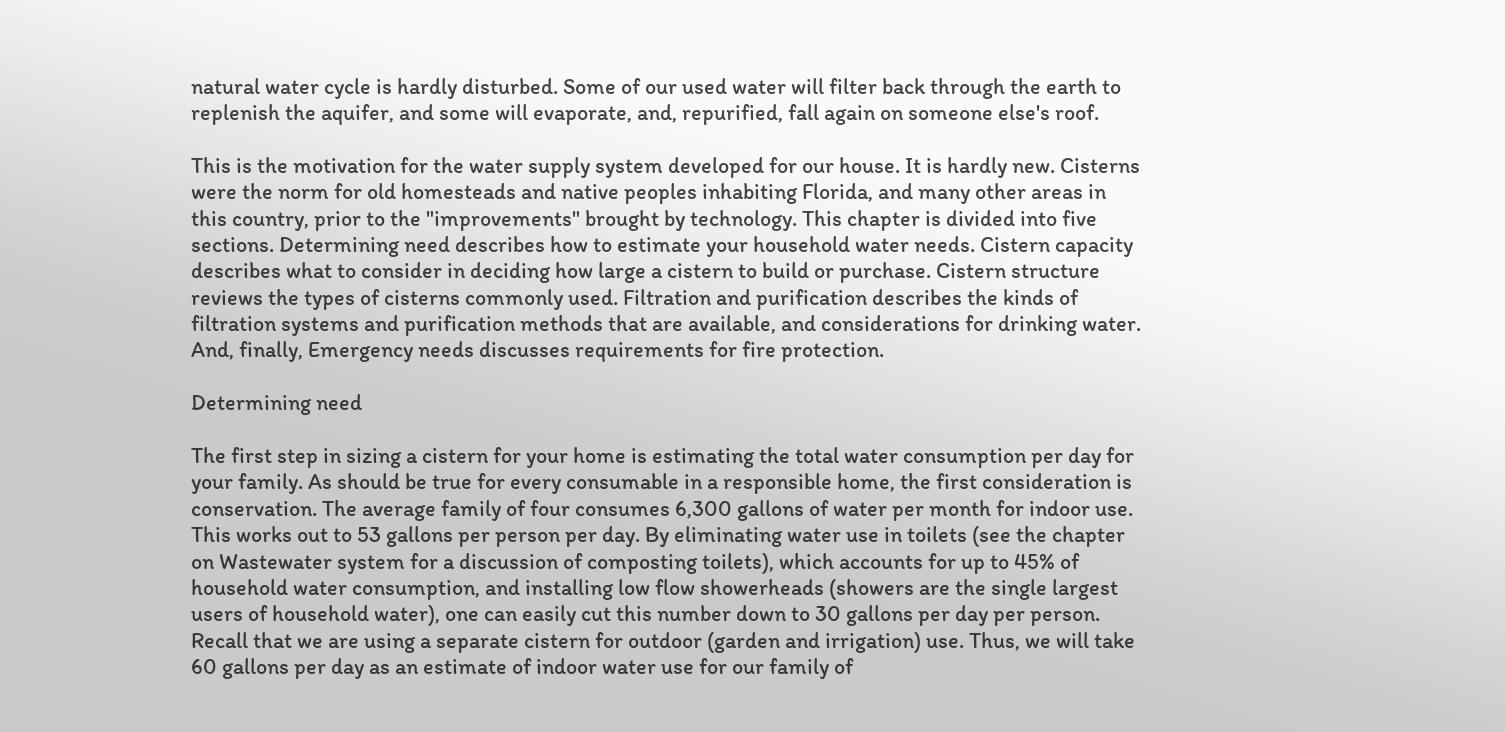natural water cycle is hardly disturbed. Some of our used water will filter back through the earth to replenish the aquifer, and some will evaporate, and, repurified, fall again on someone else's roof.

This is the motivation for the water supply system developed for our house. It is hardly new. Cisterns were the norm for old homesteads and native peoples inhabiting Florida, and many other areas in this country, prior to the "improvements" brought by technology. This chapter is divided into five sections. Determining need describes how to estimate your household water needs. Cistern capacity describes what to consider in deciding how large a cistern to build or purchase. Cistern structure reviews the types of cisterns commonly used. Filtration and purification describes the kinds of filtration systems and purification methods that are available, and considerations for drinking water. And, finally, Emergency needs discusses requirements for fire protection.

Determining need

The first step in sizing a cistern for your home is estimating the total water consumption per day for your family. As should be true for every consumable in a responsible home, the first consideration is conservation. The average family of four consumes 6,300 gallons of water per month for indoor use. This works out to 53 gallons per person per day. By eliminating water use in toilets (see the chapter on Wastewater system for a discussion of composting toilets), which accounts for up to 45% of household water consumption, and installing low flow showerheads (showers are the single largest users of household water), one can easily cut this number down to 30 gallons per day per person. Recall that we are using a separate cistern for outdoor (garden and irrigation) use. Thus, we will take 60 gallons per day as an estimate of indoor water use for our family of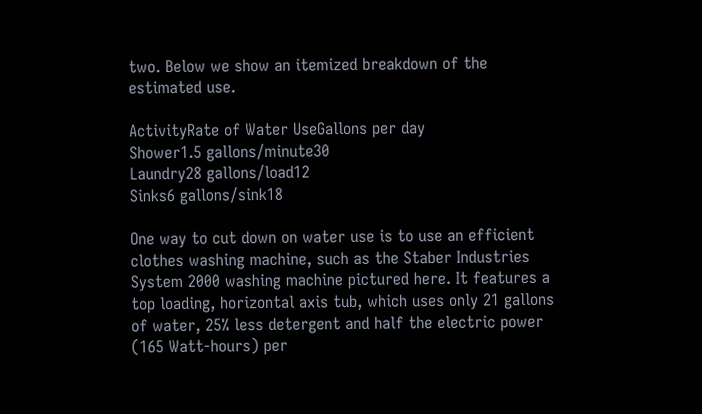two. Below we show an itemized breakdown of the estimated use.

ActivityRate of Water UseGallons per day
Shower1.5 gallons/minute30
Laundry28 gallons/load12
Sinks6 gallons/sink18

One way to cut down on water use is to use an efficient clothes washing machine, such as the Staber Industries System 2000 washing machine pictured here. It features a top loading, horizontal axis tub, which uses only 21 gallons of water, 25% less detergent and half the electric power (165 Watt-hours) per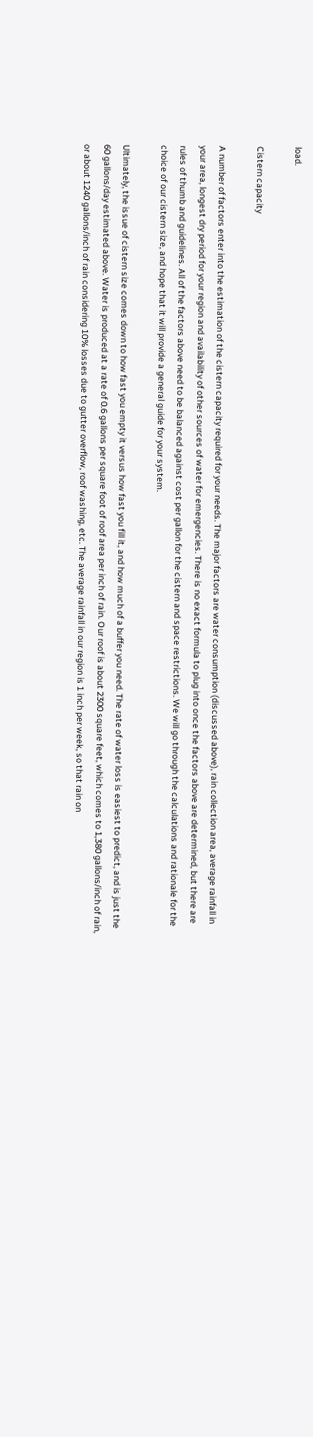load.

Cistern capacity

A number of factors enter into the estimation of the cistern capacity required for your needs. The major factors are water consumption (discussed above), rain collection area, average rainfall in your area, longest dry period for your region and availability of other sources of water for emergencies. There is no exact formula to plug into once the factors above are determined, but there are rules of thumb and guidelines. All of the factors above need to be balanced against cost per gallon for the cistern and space restrictions. We will go through the calculations and rationale for the choice of our cistern size, and hope that it will provide a general guide for your system.

Ultimately, the issue of cistern size comes down to how fast you empty it versus how fast you fill it, and how much of a buffer you need. The rate of water loss is easiest to predict, and is just the 60 gallons/day estimated above. Water is produced at a rate of 0.6 gallons per square foot of roof area per inch of rain. Our roof is about 2300 square feet, which comes to 1,380 gallons/inch of rain, or about 1240 gallons/inch of rain considering 10% losses due to gutter overflow, roof washing, etc. The average rainfall in our region is 1 inch per week, so that rain on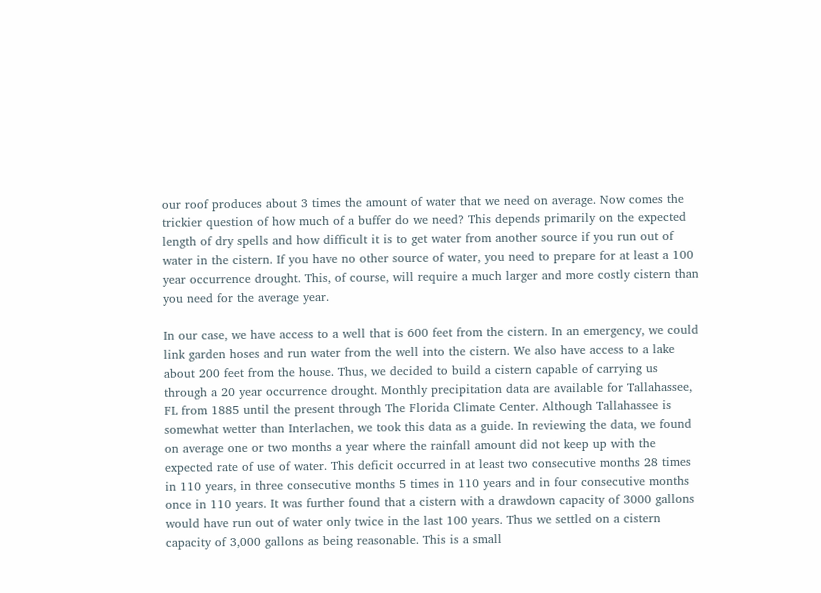our roof produces about 3 times the amount of water that we need on average. Now comes the trickier question of how much of a buffer do we need? This depends primarily on the expected length of dry spells and how difficult it is to get water from another source if you run out of water in the cistern. If you have no other source of water, you need to prepare for at least a 100 year occurrence drought. This, of course, will require a much larger and more costly cistern than you need for the average year.

In our case, we have access to a well that is 600 feet from the cistern. In an emergency, we could link garden hoses and run water from the well into the cistern. We also have access to a lake about 200 feet from the house. Thus, we decided to build a cistern capable of carrying us through a 20 year occurrence drought. Monthly precipitation data are available for Tallahassee, FL from 1885 until the present through The Florida Climate Center. Although Tallahassee is somewhat wetter than Interlachen, we took this data as a guide. In reviewing the data, we found on average one or two months a year where the rainfall amount did not keep up with the expected rate of use of water. This deficit occurred in at least two consecutive months 28 times in 110 years, in three consecutive months 5 times in 110 years and in four consecutive months once in 110 years. It was further found that a cistern with a drawdown capacity of 3000 gallons would have run out of water only twice in the last 100 years. Thus we settled on a cistern capacity of 3,000 gallons as being reasonable. This is a small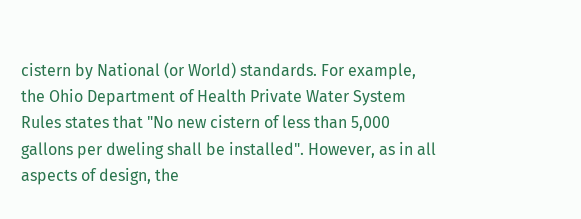cistern by National (or World) standards. For example, the Ohio Department of Health Private Water System Rules states that "No new cistern of less than 5,000 gallons per dweling shall be installed". However, as in all aspects of design, the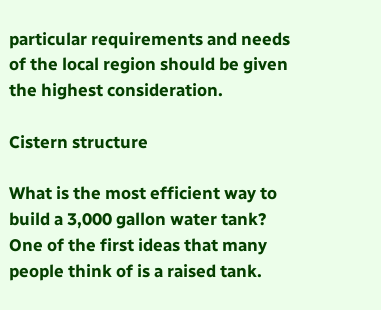particular requirements and needs of the local region should be given the highest consideration.

Cistern structure

What is the most efficient way to build a 3,000 gallon water tank? One of the first ideas that many people think of is a raised tank.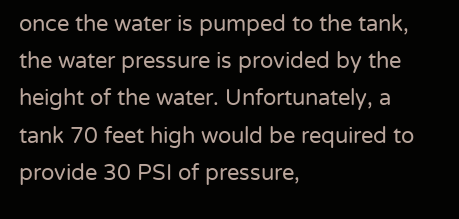once the water is pumped to the tank, the water pressure is provided by the height of the water. Unfortunately, a tank 70 feet high would be required to provide 30 PSI of pressure,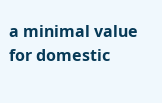a minimal value for domestic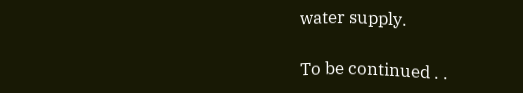water supply.

To be continued . .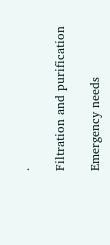.

Filtration and purification

Emergency needs